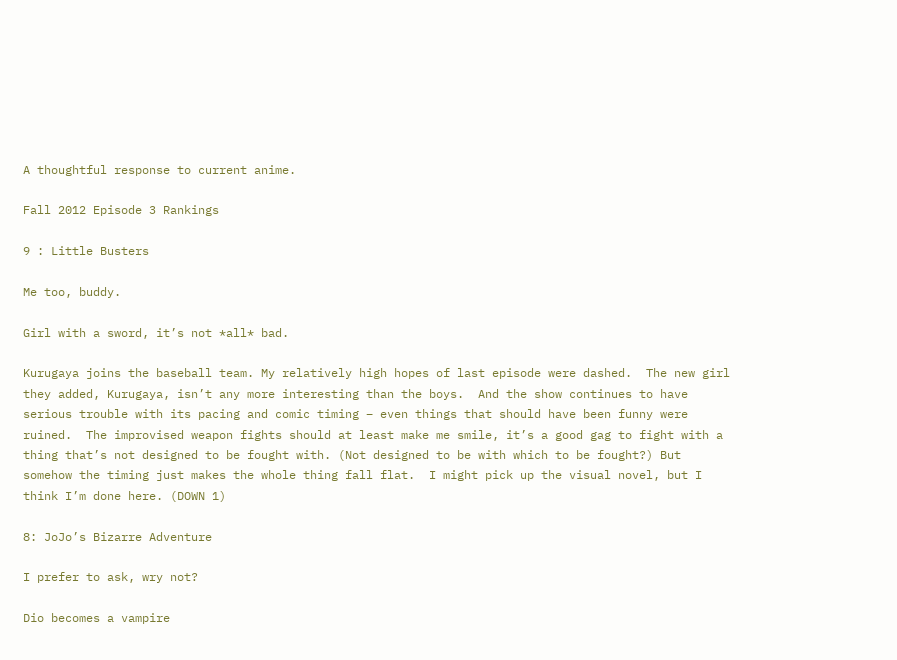A thoughtful response to current anime.

Fall 2012 Episode 3 Rankings

9 : Little Busters

Me too, buddy.

Girl with a sword, it’s not *all* bad.

Kurugaya joins the baseball team. My relatively high hopes of last episode were dashed.  The new girl they added, Kurugaya, isn’t any more interesting than the boys.  And the show continues to have serious trouble with its pacing and comic timing – even things that should have been funny were ruined.  The improvised weapon fights should at least make me smile, it’s a good gag to fight with a thing that’s not designed to be fought with. (Not designed to be with which to be fought?) But somehow the timing just makes the whole thing fall flat.  I might pick up the visual novel, but I think I’m done here. (DOWN 1)

8: JoJo’s Bizarre Adventure

I prefer to ask, wry not?

Dio becomes a vampire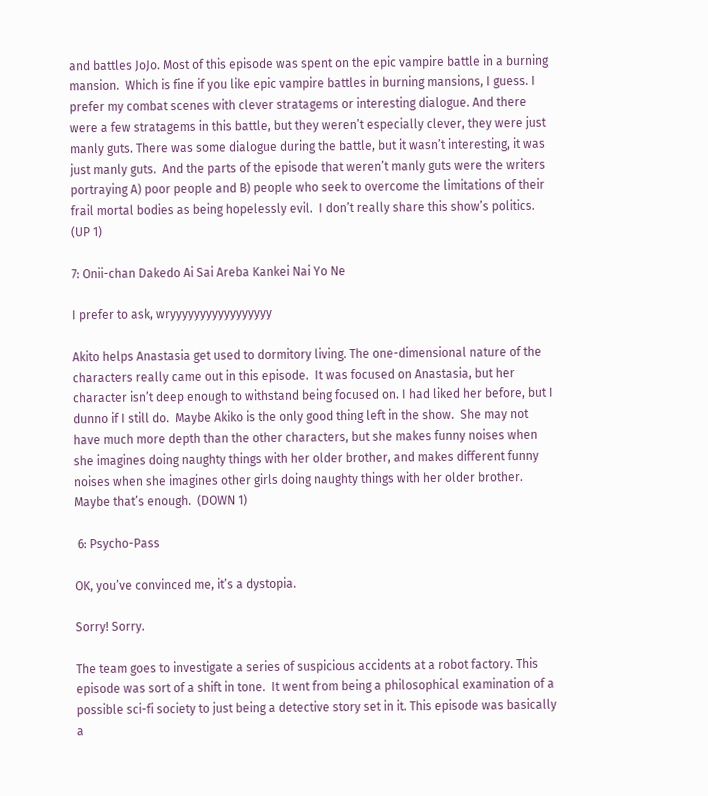and battles JoJo. Most of this episode was spent on the epic vampire battle in a burning mansion.  Which is fine if you like epic vampire battles in burning mansions, I guess. I prefer my combat scenes with clever stratagems or interesting dialogue. And there were a few stratagems in this battle, but they weren’t especially clever, they were just manly guts. There was some dialogue during the battle, but it wasn’t interesting, it was just manly guts.  And the parts of the episode that weren’t manly guts were the writers portraying A) poor people and B) people who seek to overcome the limitations of their frail mortal bodies as being hopelessly evil.  I don’t really share this show’s politics. (UP 1)

7: Onii-chan Dakedo Ai Sai Areba Kankei Nai Yo Ne

I prefer to ask, wryyyyyyyyyyyyyyyyy

Akito helps Anastasia get used to dormitory living. The one-dimensional nature of the characters really came out in this episode.  It was focused on Anastasia, but her character isn’t deep enough to withstand being focused on. I had liked her before, but I dunno if I still do.  Maybe Akiko is the only good thing left in the show.  She may not have much more depth than the other characters, but she makes funny noises when she imagines doing naughty things with her older brother, and makes different funny noises when she imagines other girls doing naughty things with her older brother.  Maybe that’s enough.  (DOWN 1)

 6: Psycho-Pass

OK, you’ve convinced me, it’s a dystopia.

Sorry! Sorry.

The team goes to investigate a series of suspicious accidents at a robot factory. This episode was sort of a shift in tone.  It went from being a philosophical examination of a possible sci-fi society to just being a detective story set in it. This episode was basically a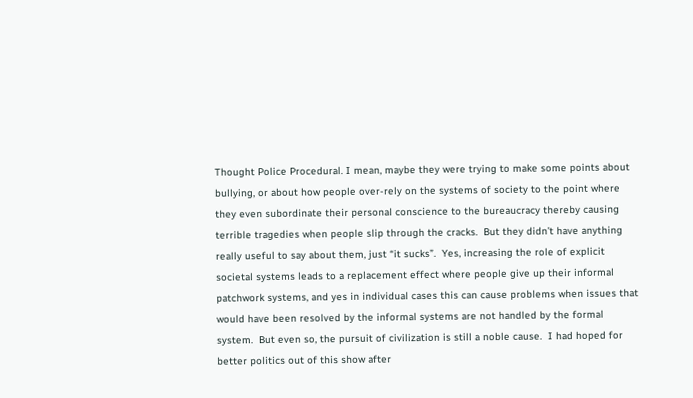Thought Police Procedural. I mean, maybe they were trying to make some points about bullying, or about how people over-rely on the systems of society to the point where they even subordinate their personal conscience to the bureaucracy thereby causing terrible tragedies when people slip through the cracks.  But they didn’t have anything really useful to say about them, just “it sucks”.  Yes, increasing the role of explicit societal systems leads to a replacement effect where people give up their informal patchwork systems, and yes in individual cases this can cause problems when issues that would have been resolved by the informal systems are not handled by the formal system.  But even so, the pursuit of civilization is still a noble cause.  I had hoped for better politics out of this show after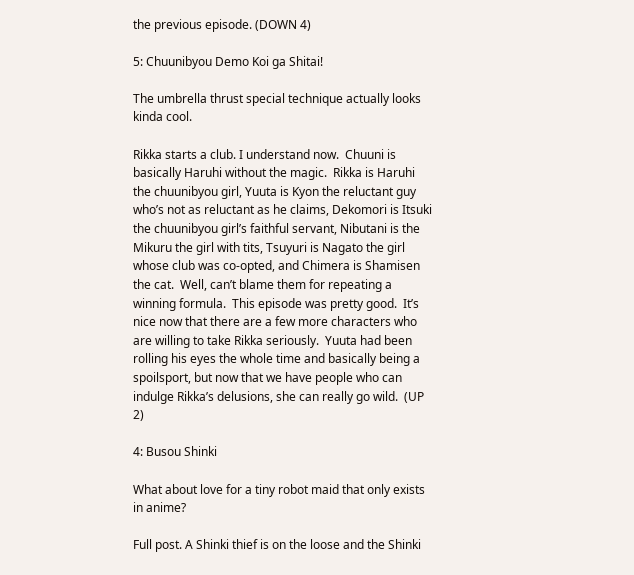the previous episode. (DOWN 4)

5: Chuunibyou Demo Koi ga Shitai!

The umbrella thrust special technique actually looks kinda cool.

Rikka starts a club. I understand now.  Chuuni is basically Haruhi without the magic.  Rikka is Haruhi the chuunibyou girl, Yuuta is Kyon the reluctant guy who’s not as reluctant as he claims, Dekomori is Itsuki the chuunibyou girl’s faithful servant, Nibutani is the Mikuru the girl with tits, Tsuyuri is Nagato the girl whose club was co-opted, and Chimera is Shamisen the cat.  Well, can’t blame them for repeating a winning formula.  This episode was pretty good.  It’s nice now that there are a few more characters who are willing to take Rikka seriously.  Yuuta had been rolling his eyes the whole time and basically being a spoilsport, but now that we have people who can indulge Rikka’s delusions, she can really go wild.  (UP 2)

4: Busou Shinki

What about love for a tiny robot maid that only exists in anime?

Full post. A Shinki thief is on the loose and the Shinki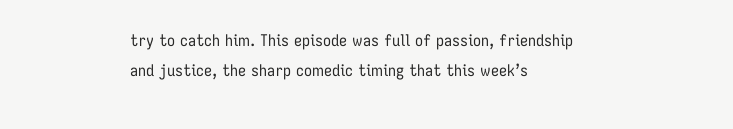try to catch him. This episode was full of passion, friendship and justice, the sharp comedic timing that this week’s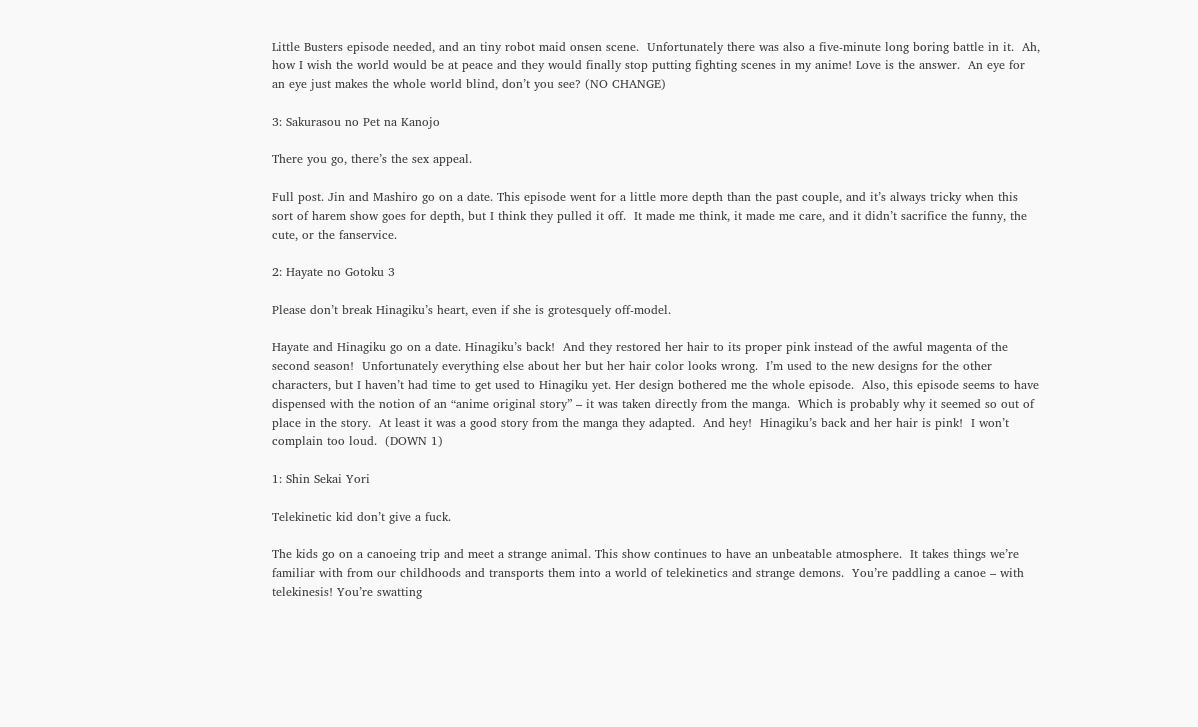Little Busters episode needed, and an tiny robot maid onsen scene.  Unfortunately there was also a five-minute long boring battle in it.  Ah, how I wish the world would be at peace and they would finally stop putting fighting scenes in my anime! Love is the answer.  An eye for an eye just makes the whole world blind, don’t you see? (NO CHANGE)

3: Sakurasou no Pet na Kanojo

There you go, there’s the sex appeal.

Full post. Jin and Mashiro go on a date. This episode went for a little more depth than the past couple, and it’s always tricky when this sort of harem show goes for depth, but I think they pulled it off.  It made me think, it made me care, and it didn’t sacrifice the funny, the cute, or the fanservice.

2: Hayate no Gotoku 3

Please don’t break Hinagiku’s heart, even if she is grotesquely off-model.

Hayate and Hinagiku go on a date. Hinagiku’s back!  And they restored her hair to its proper pink instead of the awful magenta of the second season!  Unfortunately everything else about her but her hair color looks wrong.  I’m used to the new designs for the other characters, but I haven’t had time to get used to Hinagiku yet. Her design bothered me the whole episode.  Also, this episode seems to have dispensed with the notion of an “anime original story” – it was taken directly from the manga.  Which is probably why it seemed so out of place in the story.  At least it was a good story from the manga they adapted.  And hey!  Hinagiku’s back and her hair is pink!  I won’t complain too loud.  (DOWN 1)

1: Shin Sekai Yori

Telekinetic kid don’t give a fuck.

The kids go on a canoeing trip and meet a strange animal. This show continues to have an unbeatable atmosphere.  It takes things we’re familiar with from our childhoods and transports them into a world of telekinetics and strange demons.  You’re paddling a canoe – with telekinesis! You’re swatting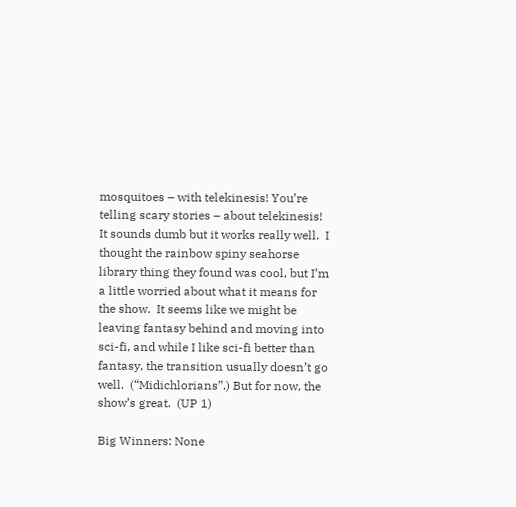mosquitoes – with telekinesis! You’re telling scary stories – about telekinesis! It sounds dumb but it works really well.  I thought the rainbow spiny seahorse library thing they found was cool, but I’m a little worried about what it means for the show.  It seems like we might be leaving fantasy behind and moving into sci-fi, and while I like sci-fi better than fantasy, the transition usually doesn’t go well.  (“Midichlorians”.) But for now, the show’s great.  (UP 1)

Big Winners: None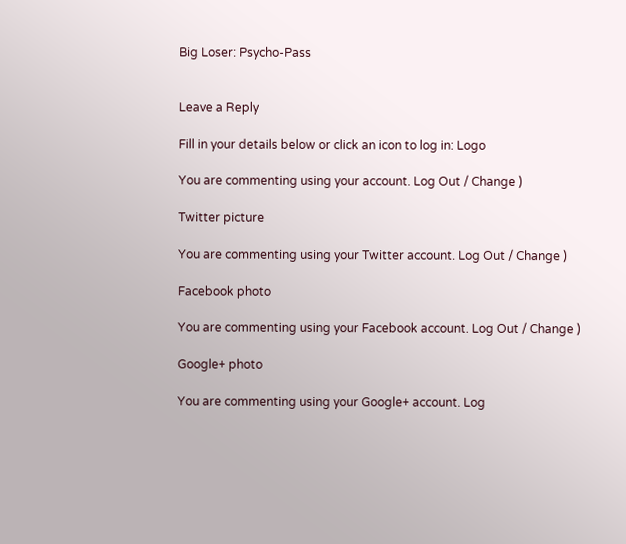Big Loser: Psycho-Pass


Leave a Reply

Fill in your details below or click an icon to log in: Logo

You are commenting using your account. Log Out / Change )

Twitter picture

You are commenting using your Twitter account. Log Out / Change )

Facebook photo

You are commenting using your Facebook account. Log Out / Change )

Google+ photo

You are commenting using your Google+ account. Log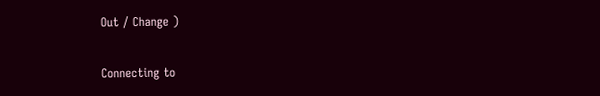Out / Change )

Connecting to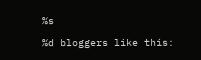%s

%d bloggers like this: